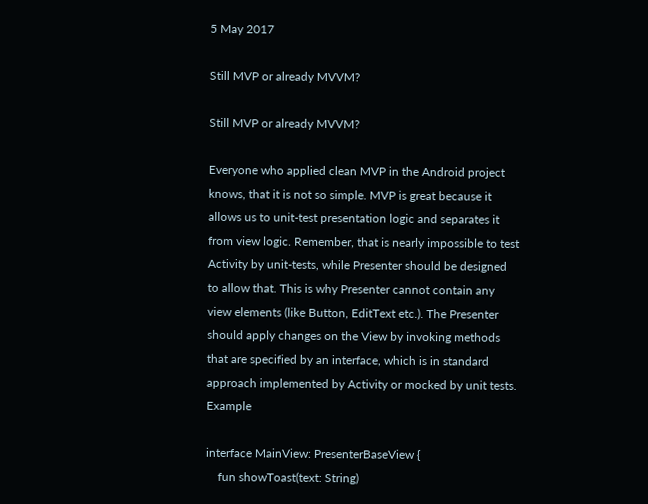5 May 2017

Still MVP or already MVVM?

Still MVP or already MVVM?

Everyone who applied clean MVP in the Android project knows, that it is not so simple. MVP is great because it allows us to unit-test presentation logic and separates it from view logic. Remember, that is nearly impossible to test Activity by unit-tests, while Presenter should be designed to allow that. This is why Presenter cannot contain any view elements (like Button, EditText etc.). The Presenter should apply changes on the View by invoking methods that are specified by an interface, which is in standard approach implemented by Activity or mocked by unit tests. Example

interface MainView: PresenterBaseView {
    fun showToast(text: String)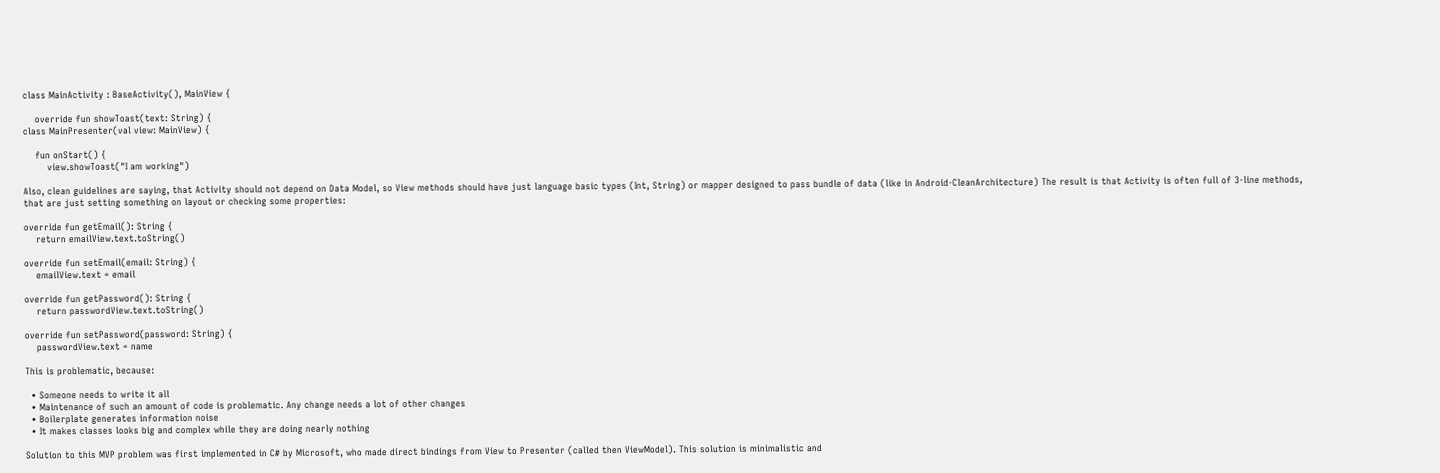class MainActivity : BaseActivity(), MainView {

    override fun showToast(text: String) {
class MainPresenter(val view: MainView) {

    fun onStart() {
        view.showToast("I am working")

Also, clean guidelines are saying, that Activity should not depend on Data Model, so View methods should have just language basic types (Int, String) or mapper designed to pass bundle of data (like in Android-CleanArchitecture) The result is that Activity is often full of 3-line methods, that are just setting something on layout or checking some properties:

override fun getEmail(): String {
    return emailView.text.toString()

override fun setEmail(email: String) {
    emailView.text = email

override fun getPassword(): String {
    return passwordView.text.toString()

override fun setPassword(password: String) {
    passwordView.text = name

This is problematic, because:

  • Someone needs to write it all
  • Maintenance of such an amount of code is problematic. Any change needs a lot of other changes
  • Boilerplate generates information noise
  • It makes classes looks big and complex while they are doing nearly nothing

Solution to this MVP problem was first implemented in C# by Microsoft, who made direct bindings from View to Presenter (called then ViewModel). This solution is minimalistic and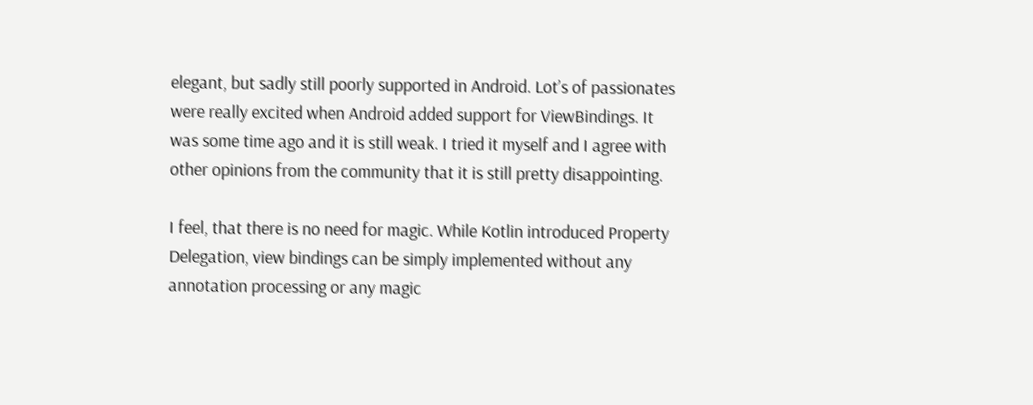elegant, but sadly still poorly supported in Android. Lot’s of passionates were really excited when Android added support for ViewBindings. It was some time ago and it is still weak. I tried it myself and I agree with other opinions from the community that it is still pretty disappointing.

I feel, that there is no need for magic. While Kotlin introduced Property Delegation, view bindings can be simply implemented without any annotation processing or any magic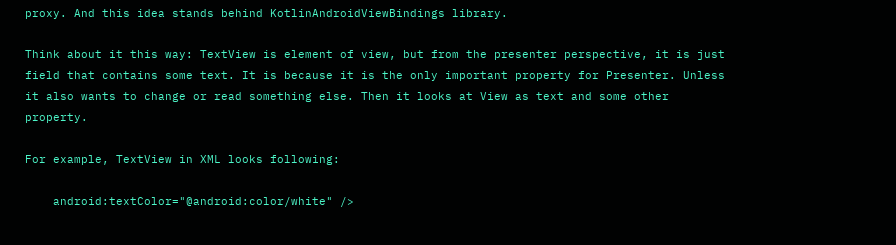proxy. And this idea stands behind KotlinAndroidViewBindings library.

Think about it this way: TextView is element of view, but from the presenter perspective, it is just field that contains some text. It is because it is the only important property for Presenter. Unless it also wants to change or read something else. Then it looks at View as text and some other property.

For example, TextView in XML looks following:

    android:textColor="@android:color/white" />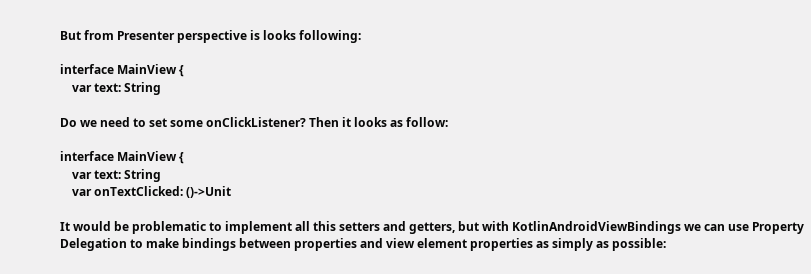But from Presenter perspective is looks following:

interface MainView {
    var text: String

Do we need to set some onClickListener? Then it looks as follow:

interface MainView {
    var text: String
    var onTextClicked: ()->Unit

It would be problematic to implement all this setters and getters, but with KotlinAndroidViewBindings we can use Property Delegation to make bindings between properties and view element properties as simply as possible: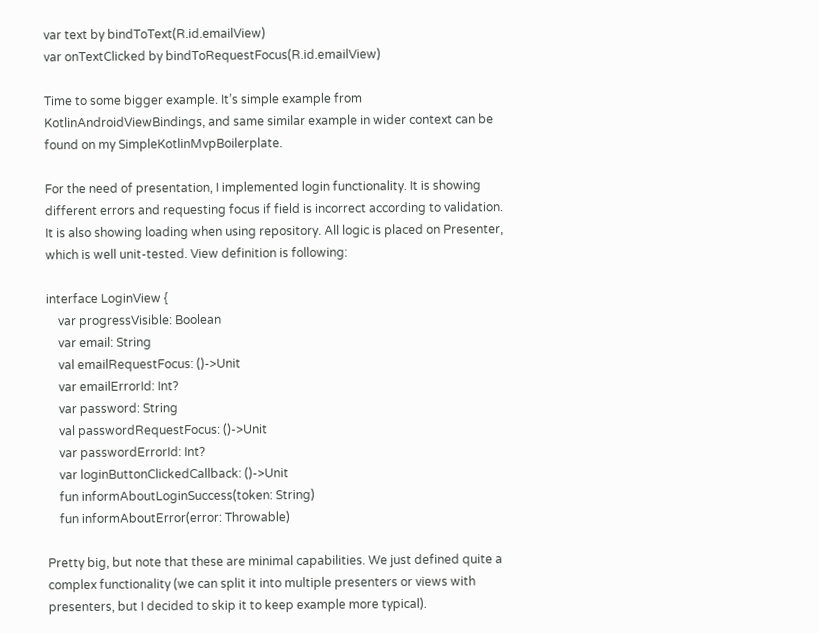var text by bindToText(R.id.emailView)
var onTextClicked by bindToRequestFocus(R.id.emailView)

Time to some bigger example. It’s simple example from KotlinAndroidViewBindings, and same similar example in wider context can be found on my SimpleKotlinMvpBoilerplate.

For the need of presentation, I implemented login functionality. It is showing different errors and requesting focus if field is incorrect according to validation. It is also showing loading when using repository. All logic is placed on Presenter, which is well unit-tested. View definition is following:

interface LoginView {
    var progressVisible: Boolean
    var email: String
    val emailRequestFocus: ()->Unit
    var emailErrorId: Int?
    var password: String
    val passwordRequestFocus: ()->Unit
    var passwordErrorId: Int?
    var loginButtonClickedCallback: ()->Unit
    fun informAboutLoginSuccess(token: String)
    fun informAboutError(error: Throwable)

Pretty big, but note that these are minimal capabilities. We just defined quite a complex functionality (we can split it into multiple presenters or views with presenters, but I decided to skip it to keep example more typical).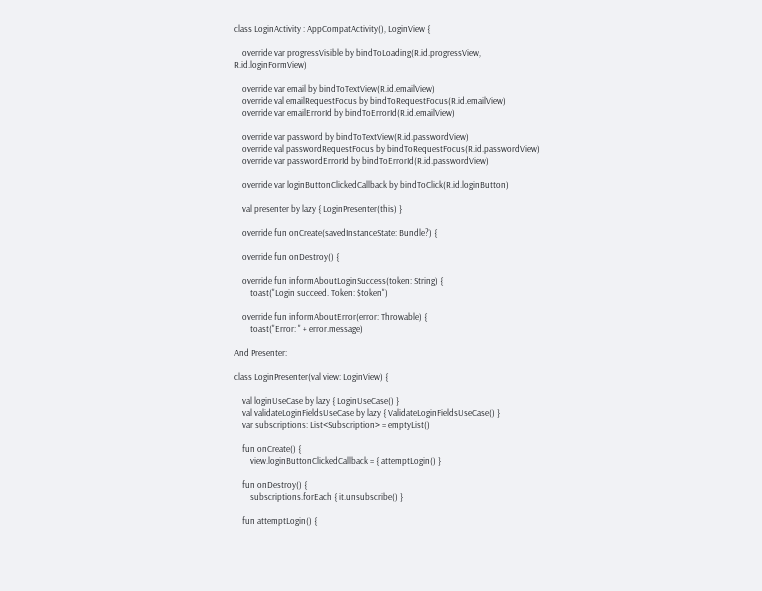class LoginActivity : AppCompatActivity(), LoginView {

    override var progressVisible by bindToLoading(R.id.progressView, R.id.loginFormView)

    override var email by bindToTextView(R.id.emailView)
    override val emailRequestFocus by bindToRequestFocus(R.id.emailView)
    override var emailErrorId by bindToErrorId(R.id.emailView)

    override var password by bindToTextView(R.id.passwordView)
    override val passwordRequestFocus by bindToRequestFocus(R.id.passwordView)
    override var passwordErrorId by bindToErrorId(R.id.passwordView)

    override var loginButtonClickedCallback by bindToClick(R.id.loginButton)

    val presenter by lazy { LoginPresenter(this) }

    override fun onCreate(savedInstanceState: Bundle?) {

    override fun onDestroy() {

    override fun informAboutLoginSuccess(token: String) {
        toast("Login succeed. Token: $token")

    override fun informAboutError(error: Throwable) {
        toast("Error: " + error.message)

And Presenter:

class LoginPresenter(val view: LoginView) {

    val loginUseCase by lazy { LoginUseCase() }
    val validateLoginFieldsUseCase by lazy { ValidateLoginFieldsUseCase() }
    var subscriptions: List<Subscription> = emptyList()

    fun onCreate() {
        view.loginButtonClickedCallback = { attemptLogin() }

    fun onDestroy() {
        subscriptions.forEach { it.unsubscribe() }

    fun attemptLogin() {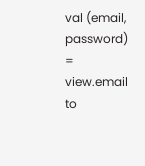val (email, password) = view.email to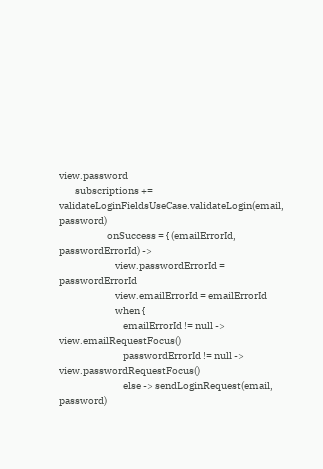view.password
        subscriptions += validateLoginFieldsUseCase.validateLogin(email, password)
                        onSuccess = { (emailErrorId, passwordErrorId) ->
                            view.passwordErrorId = passwordErrorId
                            view.emailErrorId = emailErrorId
                            when {
                                emailErrorId != null -> view.emailRequestFocus()
                                passwordErrorId != null -> view.passwordRequestFocus()
                                else -> sendLoginRequest(email, password)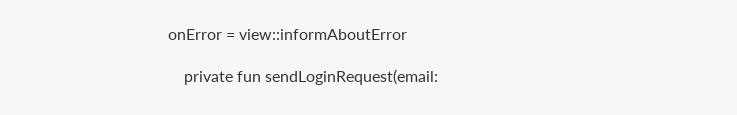onError = view::informAboutError

    private fun sendLoginRequest(email: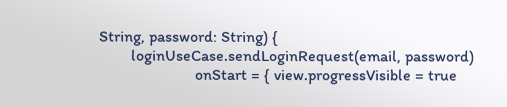String, password: String) {
        loginUseCase.sendLoginRequest(email, password)
                        onStart = { view.progressVisible = true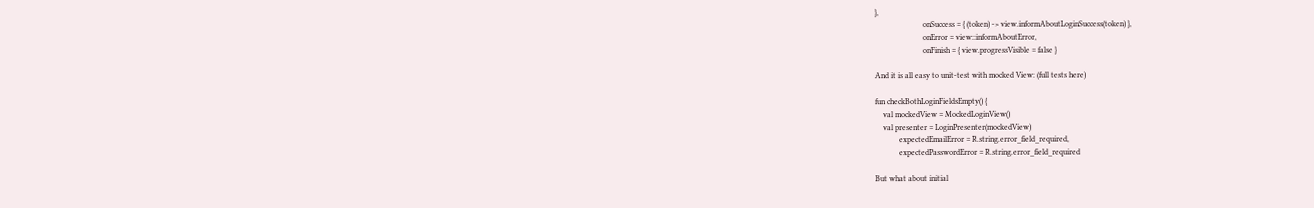},
                        onSuccess = { (token) -> view.informAboutLoginSuccess(token) },
                        onError = view::informAboutError,
                        onFinish = { view.progressVisible = false }

And it is all easy to unit-test with mocked View: (full tests here)

fun checkBothLoginFieldsEmpty() {
    val mockedView = MockedLoginView()
    val presenter = LoginPresenter(mockedView)
            expectedEmailError = R.string.error_field_required,
            expectedPasswordError = R.string.error_field_required

But what about initial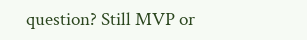question? Still MVP or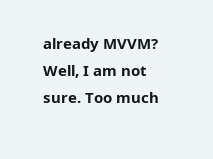already MVVM? Well, I am not sure. Too much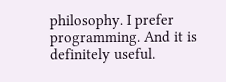philosophy. I prefer programming. And it is definitely useful.